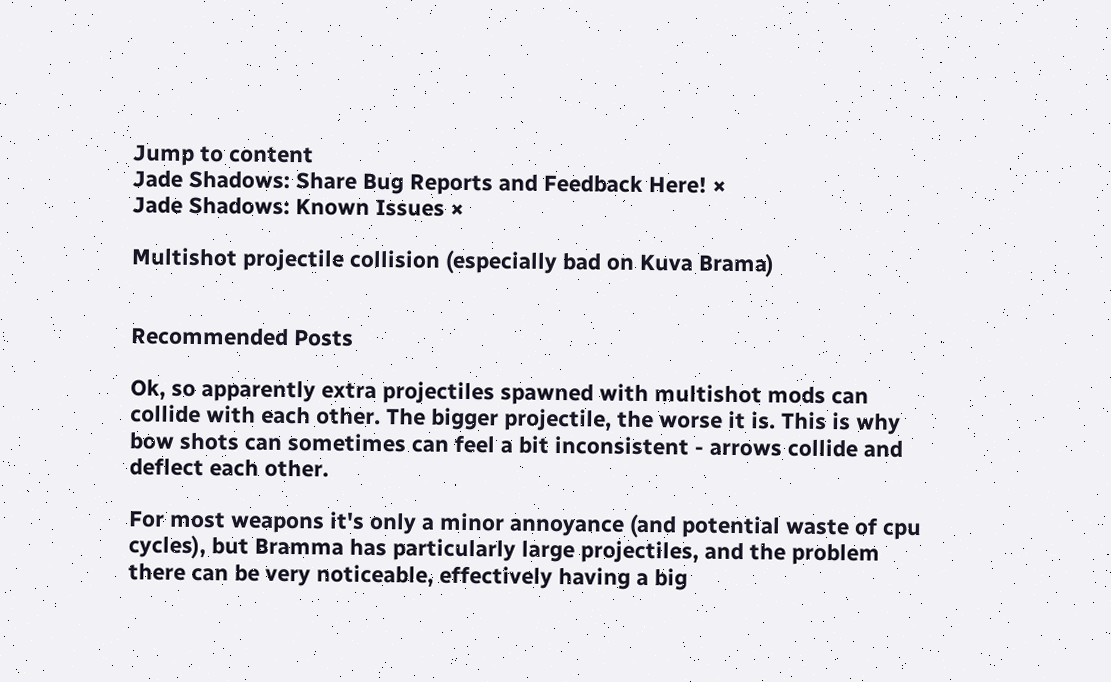Jump to content
Jade Shadows: Share Bug Reports and Feedback Here! ×
Jade Shadows: Known Issues ×

Multishot projectile collision (especially bad on Kuva Brama)


Recommended Posts

Ok, so apparently extra projectiles spawned with multishot mods can collide with each other. The bigger projectile, the worse it is. This is why bow shots can sometimes can feel a bit inconsistent - arrows collide and deflect each other.

For most weapons it's only a minor annoyance (and potential waste of cpu cycles), but Bramma has particularly large projectiles, and the problem there can be very noticeable, effectively having a big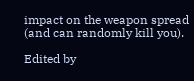impact on the weapon spread (and can randomly kill you).

Edited by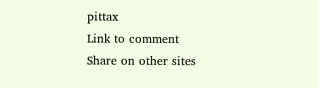pittax
Link to comment
Share on other sites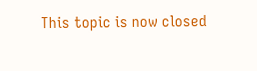This topic is now closed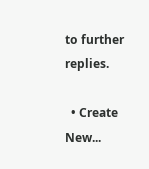to further replies.

  • Create New...